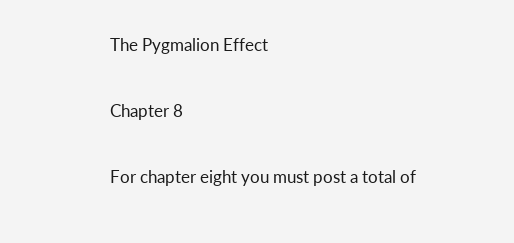The Pygmalion Effect


Chapter 8


For chapter eight you must post a total of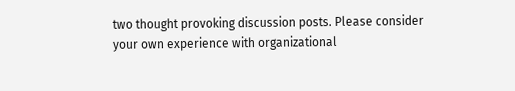two thought provoking discussion posts. Please consider your own experience with organizational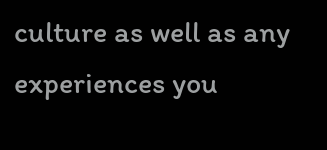culture as well as any experiences you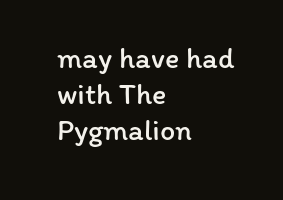may have had with The Pygmalion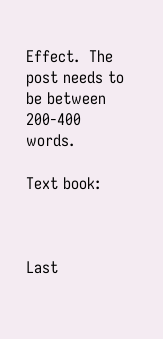Effect.  The  post needs to be between 200-400 words.

Text book:



Last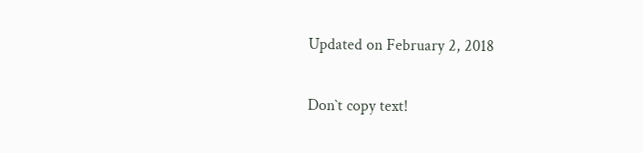Updated on February 2, 2018

Don`t copy text!